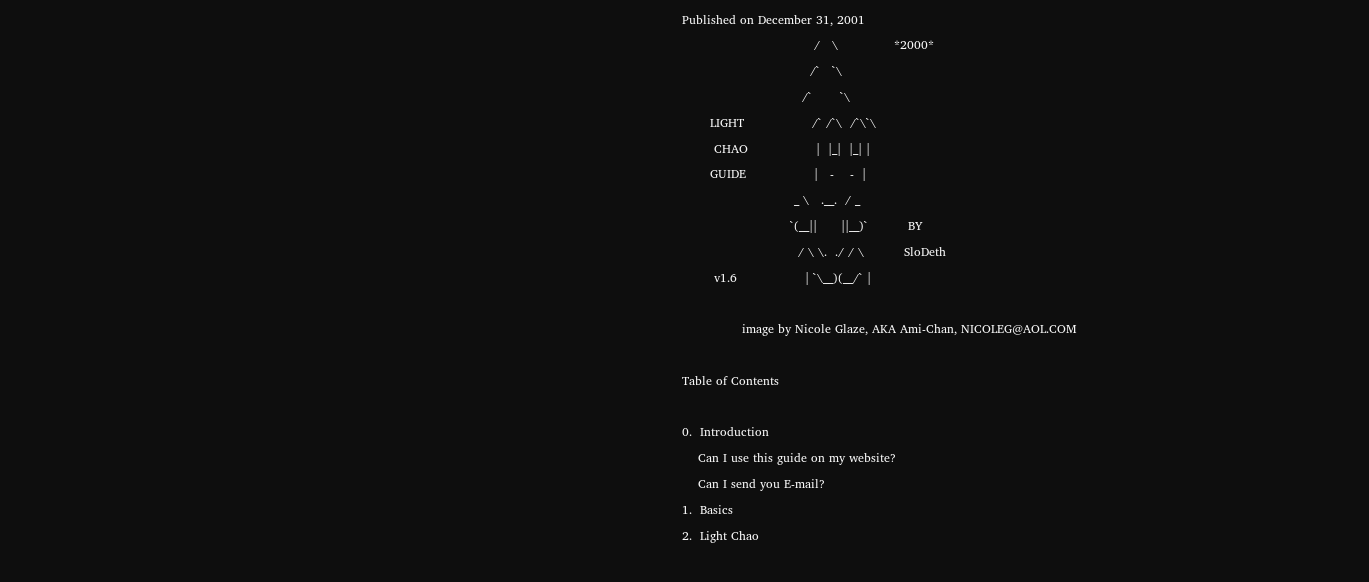Published on December 31, 2001
                                 /   \              *2000*
                                /`   `\
                              /`       `\
       LIGHT                 /` /`\  /`\`\
        CHAO                 |  |_|  |_| |
       GUIDE                 |   -    -  |
                            _ \   .__.  / _
                           `(__||      ||__)`          BY
                             / \ \.  ./ / \          SloDeth
        v1.6                 | `\__)(__/` |

               image by Nicole Glaze, AKA Ami-Chan, NICOLEG@AOL.COM

Table of Contents

0.  Introduction
    Can I use this guide on my website?
    Can I send you E-mail?
1.  Basics
2.  Light Chao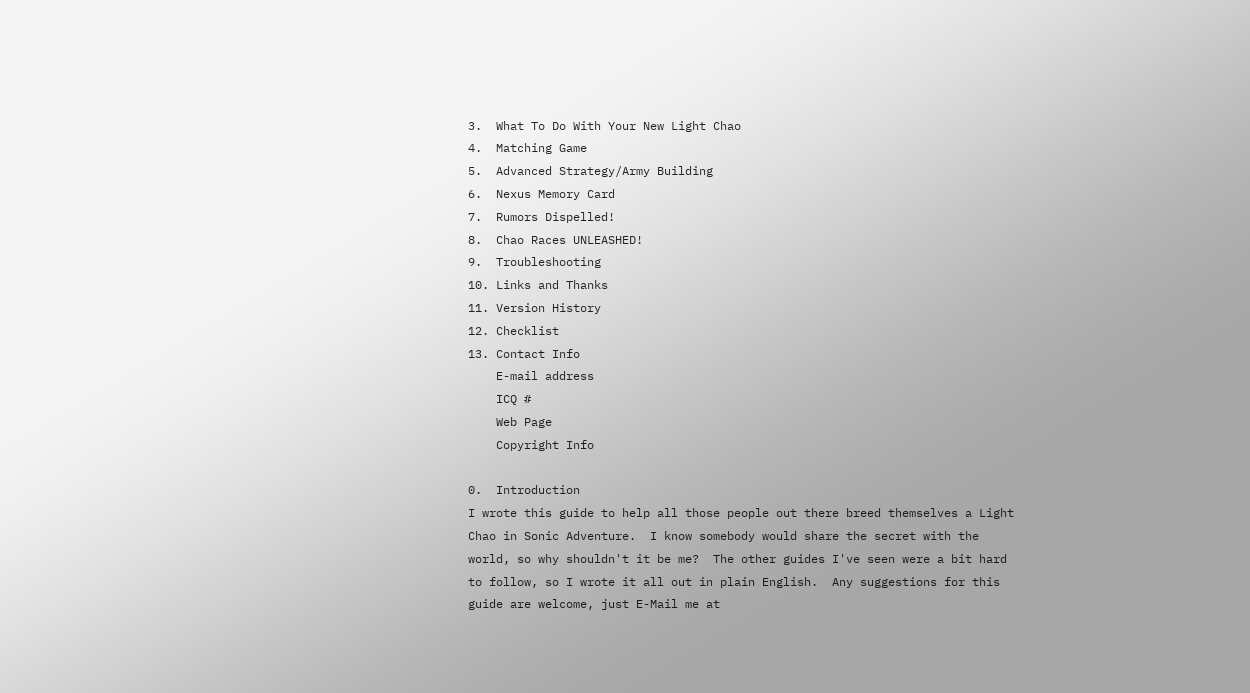3.  What To Do With Your New Light Chao
4.  Matching Game
5.  Advanced Strategy/Army Building
6.  Nexus Memory Card
7.  Rumors Dispelled!
8.  Chao Races UNLEASHED!
9.  Troubleshooting
10. Links and Thanks
11. Version History
12. Checklist
13. Contact Info
    E-mail address
    ICQ #
    Web Page
    Copyright Info

0.  Introduction
I wrote this guide to help all those people out there breed themselves a Light
Chao in Sonic Adventure.  I know somebody would share the secret with the
world, so why shouldn't it be me?  The other guides I've seen were a bit hard
to follow, so I wrote it all out in plain English.  Any suggestions for this
guide are welcome, just E-Mail me at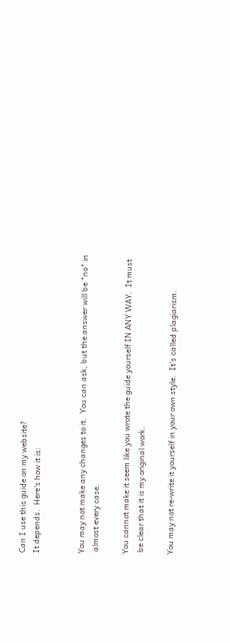Can I use this guide on my website?
It depends.  Here's how it is:


You may not make any changes to it.  You can ask, but the answer will be "no" in
 almost every case.

You cannot make it seem like you wrote the guide yourself IN ANY WAY.  It must
 be clear that it is my original work.

You may not re-write it yourself in your own style.  It's called plagiarism.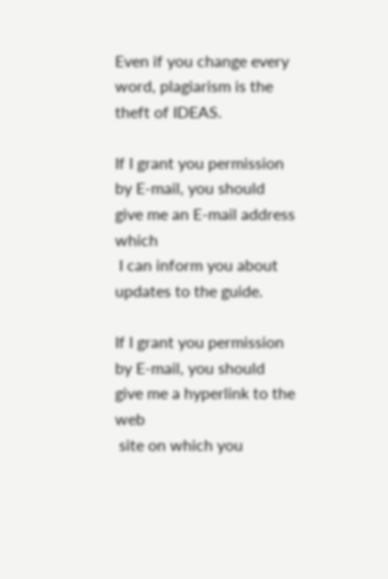Even if you change every word, plagiarism is the theft of IDEAS.

If I grant you permission by E-mail, you should give me an E-mail address which
 I can inform you about updates to the guide.

If I grant you permission by E-mail, you should give me a hyperlink to the web
 site on which you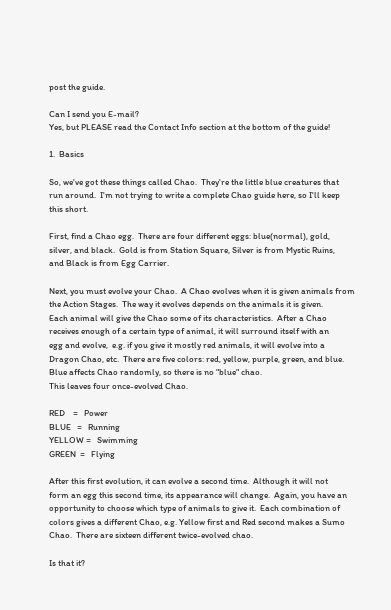post the guide.

Can I send you E-mail?
Yes, but PLEASE read the Contact Info section at the bottom of the guide!

1.  Basics

So, we've got these things called Chao.  They're the little blue creatures that
run around.  I'm not trying to write a complete Chao guide here, so I'll keep
this short.

First, find a Chao egg.  There are four different eggs: blue(normal), gold,
silver, and black.  Gold is from Station Square, Silver is from Mystic Ruins,
and Black is from Egg Carrier.

Next, you must evolve your Chao.  A Chao evolves when it is given animals from
the Action Stages.  The way it evolves depends on the animals it is given.
Each animal will give the Chao some of its characteristics.  After a Chao
receives enough of a certain type of animal, it will surround itself with an
egg and evolve,  e.g. if you give it mostly red animals, it will evolve into a
Dragon Chao, etc.  There are five colors: red, yellow, purple, green, and blue.
Blue affects Chao randomly, so there is no "blue" chao.
This leaves four once-evolved Chao.

RED    =   Power
BLUE   =   Running
YELLOW =   Swimming
GREEN  =   Flying

After this first evolution, it can evolve a second time.  Although it will not
form an egg this second time, its appearance will change.  Again, you have an
opportunity to choose which type of animals to give it.  Each combination of
colors gives a different Chao, e.g. Yellow first and Red second makes a Sumo
Chao.  There are sixteen different twice-evolved chao.

Is that it?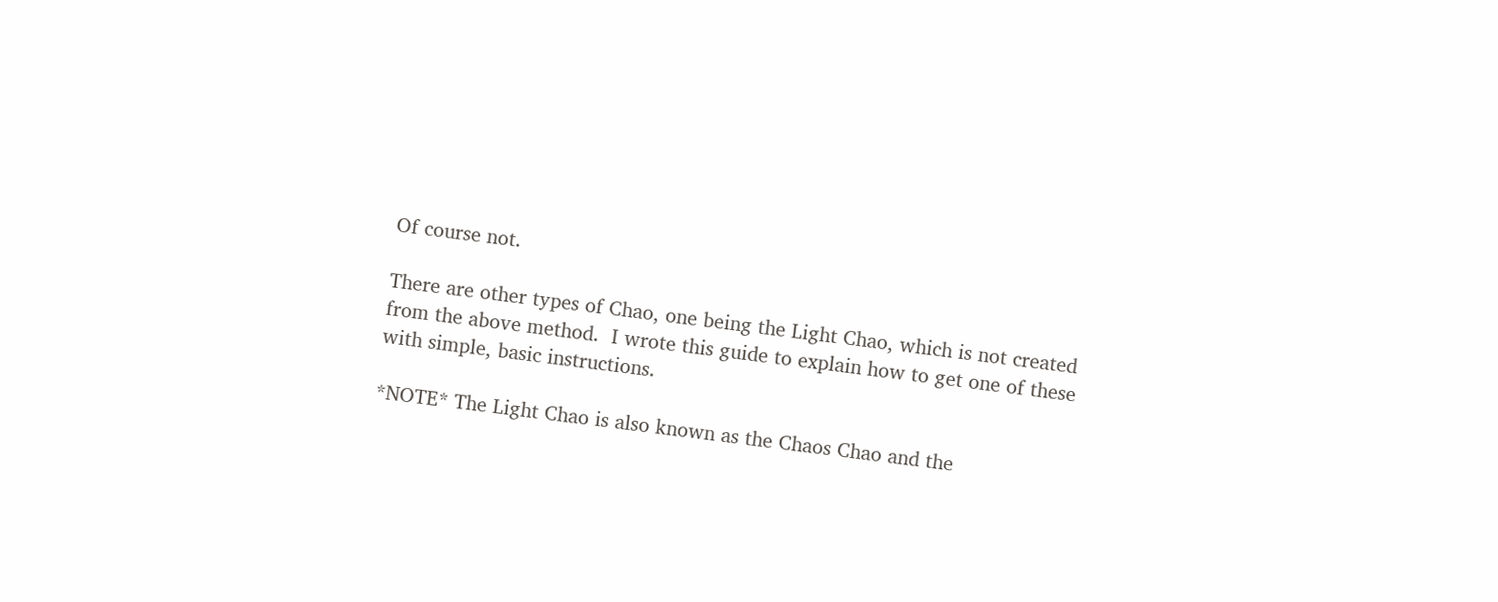Of course not.

There are other types of Chao, one being the Light Chao, which is not created
from the above method.  I wrote this guide to explain how to get one of these
with simple, basic instructions.

*NOTE* The Light Chao is also known as the Chaos Chao and the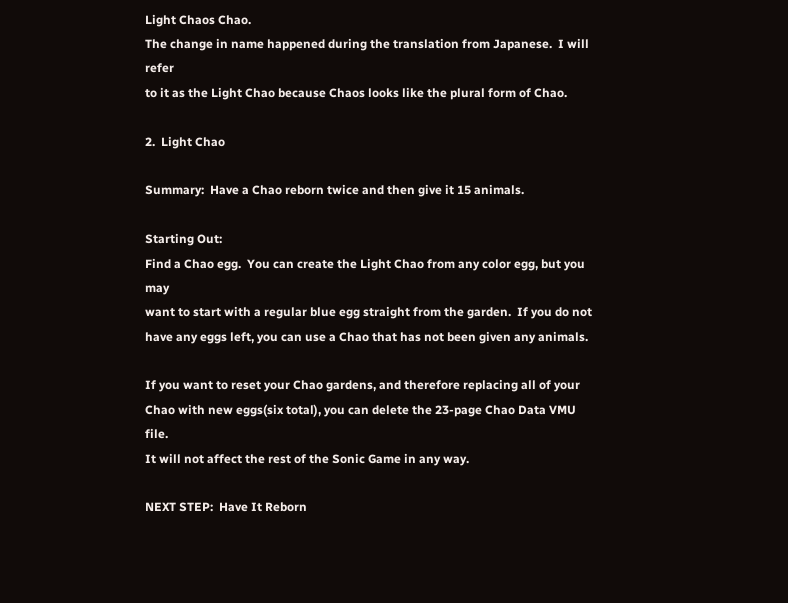Light Chaos Chao.
The change in name happened during the translation from Japanese.  I will refer
to it as the Light Chao because Chaos looks like the plural form of Chao.

2.  Light Chao

Summary:  Have a Chao reborn twice and then give it 15 animals.

Starting Out:
Find a Chao egg.  You can create the Light Chao from any color egg, but you may
want to start with a regular blue egg straight from the garden.  If you do not
have any eggs left, you can use a Chao that has not been given any animals.

If you want to reset your Chao gardens, and therefore replacing all of your
Chao with new eggs(six total), you can delete the 23-page Chao Data VMU file.
It will not affect the rest of the Sonic Game in any way.

NEXT STEP:  Have It Reborn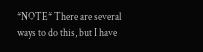*NOTE* There are several ways to do this, but I have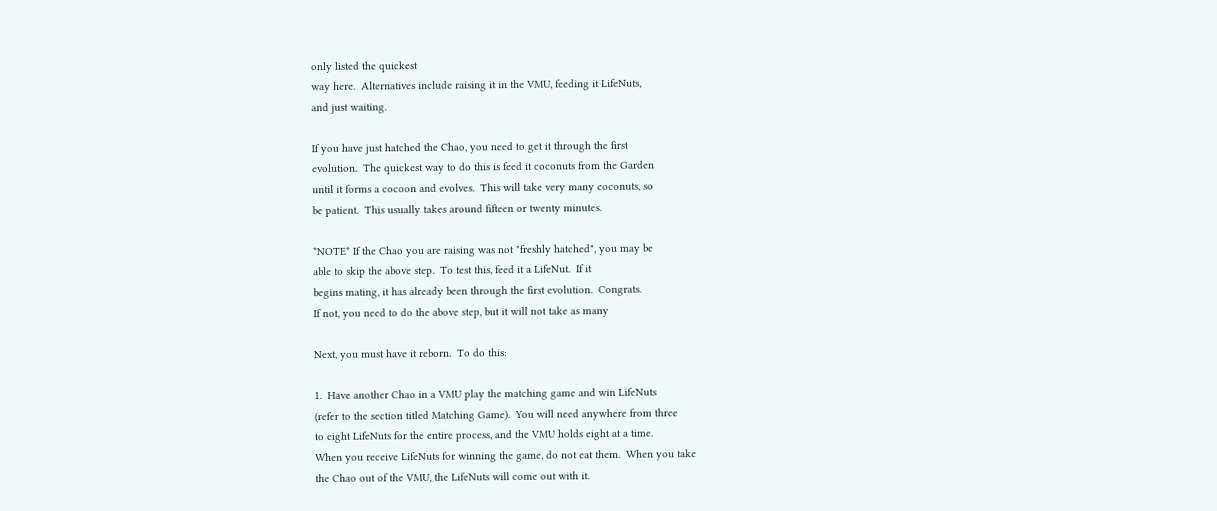only listed the quickest
way here.  Alternatives include raising it in the VMU, feeding it LifeNuts,
and just waiting.

If you have just hatched the Chao, you need to get it through the first
evolution.  The quickest way to do this is feed it coconuts from the Garden
until it forms a cocoon and evolves.  This will take very many coconuts, so
be patient.  This usually takes around fifteen or twenty minutes.

*NOTE* If the Chao you are raising was not "freshly hatched", you may be
able to skip the above step.  To test this, feed it a LifeNut.  If it
begins mating, it has already been through the first evolution.  Congrats.
If not, you need to do the above step, but it will not take as many

Next, you must have it reborn.  To do this:

1.  Have another Chao in a VMU play the matching game and win LifeNuts
(refer to the section titled Matching Game).  You will need anywhere from three
to eight LifeNuts for the entire process, and the VMU holds eight at a time.
When you receive LifeNuts for winning the game, do not eat them.  When you take
the Chao out of the VMU, the LifeNuts will come out with it.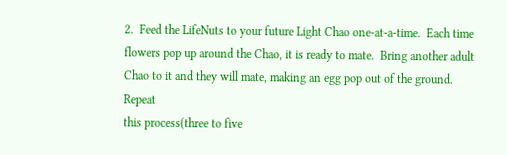2.  Feed the LifeNuts to your future Light Chao one-at-a-time.  Each time
flowers pop up around the Chao, it is ready to mate.  Bring another adult
Chao to it and they will mate, making an egg pop out of the ground.  Repeat
this process(three to five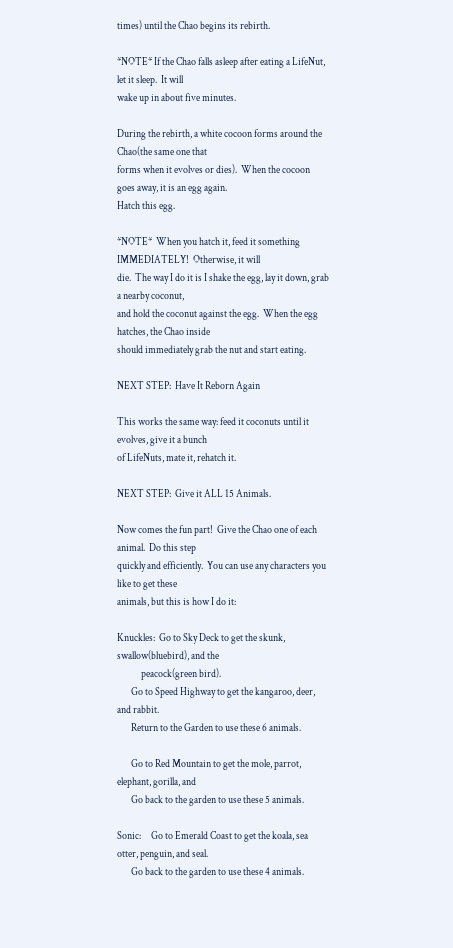times) until the Chao begins its rebirth.

*NOTE* If the Chao falls asleep after eating a LifeNut, let it sleep.  It will
wake up in about five minutes.

During the rebirth, a white cocoon forms around the Chao(the same one that
forms when it evolves or dies).  When the cocoon goes away, it is an egg again.
Hatch this egg.

*NOTE*  When you hatch it, feed it something IMMEDIATELY!  Otherwise, it will
die.  The way I do it is I shake the egg, lay it down, grab a nearby coconut,
and hold the coconut against the egg.  When the egg hatches, the Chao inside
should immediately grab the nut and start eating.

NEXT STEP:  Have It Reborn Again

This works the same way: feed it coconuts until it evolves, give it a bunch
of LifeNuts, mate it, rehatch it.

NEXT STEP:  Give it ALL 15 Animals.

Now comes the fun part!  Give the Chao one of each animal.  Do this step
quickly and efficiently.  You can use any characters you like to get these
animals, but this is how I do it:

Knuckles:  Go to Sky Deck to get the skunk, swallow(bluebird), and the
            peacock(green bird).
       Go to Speed Highway to get the kangaroo, deer, and rabbit.
       Return to the Garden to use these 6 animals.

       Go to Red Mountain to get the mole, parrot, elephant, gorilla, and
       Go back to the garden to use these 5 animals.

Sonic:     Go to Emerald Coast to get the koala, sea otter, penguin, and seal.
       Go back to the garden to use these 4 animals.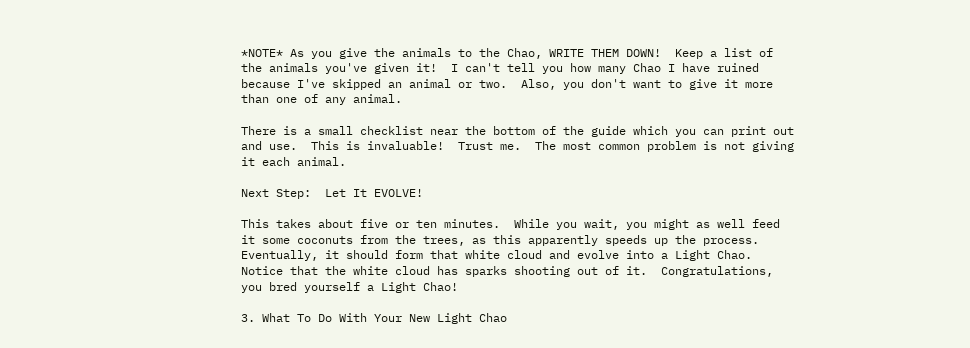*NOTE* As you give the animals to the Chao, WRITE THEM DOWN!  Keep a list of
the animals you've given it!  I can't tell you how many Chao I have ruined
because I've skipped an animal or two.  Also, you don't want to give it more
than one of any animal.

There is a small checklist near the bottom of the guide which you can print out
and use.  This is invaluable!  Trust me.  The most common problem is not giving
it each animal.

Next Step:  Let It EVOLVE!

This takes about five or ten minutes.  While you wait, you might as well feed
it some coconuts from the trees, as this apparently speeds up the process.
Eventually, it should form that white cloud and evolve into a Light Chao.
Notice that the white cloud has sparks shooting out of it.  Congratulations,
you bred yourself a Light Chao!

3. What To Do With Your New Light Chao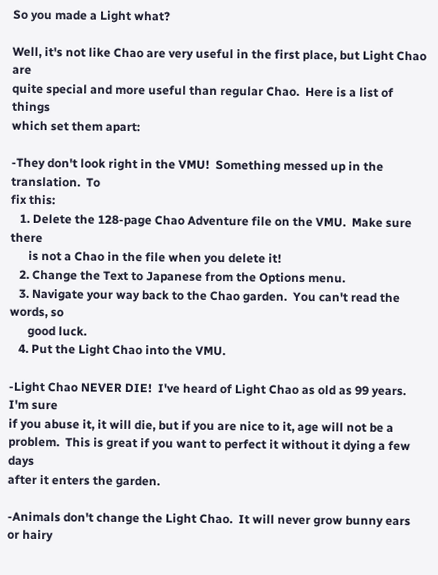So you made a Light what?

Well, it's not like Chao are very useful in the first place, but Light Chao are
quite special and more useful than regular Chao.  Here is a list of things
which set them apart:

-They don't look right in the VMU!  Something messed up in the translation.  To
fix this:
   1. Delete the 128-page Chao Adventure file on the VMU.  Make sure there
      is not a Chao in the file when you delete it!
   2. Change the Text to Japanese from the Options menu.
   3. Navigate your way back to the Chao garden.  You can't read the words, so
      good luck.
   4. Put the Light Chao into the VMU.

-Light Chao NEVER DIE!  I've heard of Light Chao as old as 99 years.  I'm sure
if you abuse it, it will die, but if you are nice to it, age will not be a
problem.  This is great if you want to perfect it without it dying a few days
after it enters the garden.

-Animals don't change the Light Chao.  It will never grow bunny ears or hairy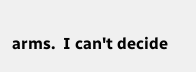arms.  I can't decide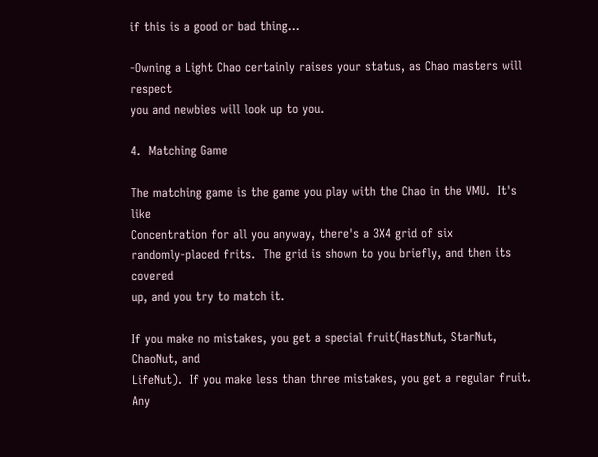if this is a good or bad thing...

-Owning a Light Chao certainly raises your status, as Chao masters will respect
you and newbies will look up to you.

4.  Matching Game

The matching game is the game you play with the Chao in the VMU.  It's like
Concentration for all you anyway, there's a 3X4 grid of six
randomly-placed frits.  The grid is shown to you briefly, and then its covered
up, and you try to match it.

If you make no mistakes, you get a special fruit(HastNut, StarNut, ChaoNut, and
LifeNut).  If you make less than three mistakes, you get a regular fruit.  Any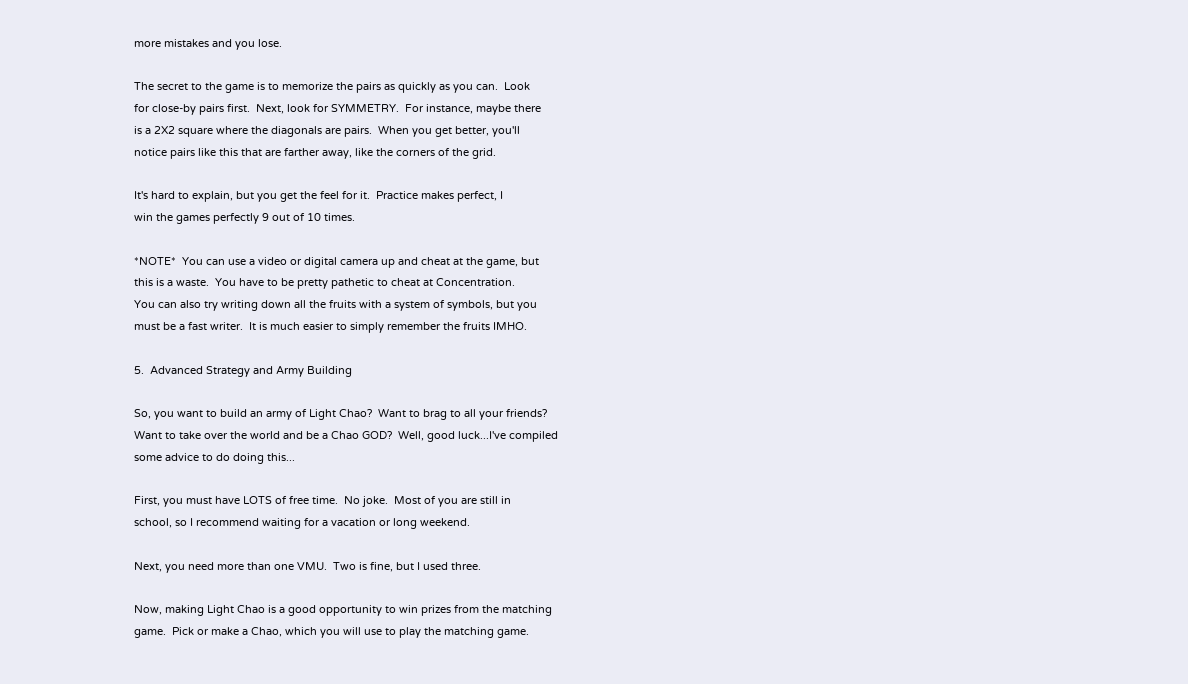more mistakes and you lose.

The secret to the game is to memorize the pairs as quickly as you can.  Look
for close-by pairs first.  Next, look for SYMMETRY.  For instance, maybe there
is a 2X2 square where the diagonals are pairs.  When you get better, you'll
notice pairs like this that are farther away, like the corners of the grid.

It's hard to explain, but you get the feel for it.  Practice makes perfect, I
win the games perfectly 9 out of 10 times.

*NOTE*  You can use a video or digital camera up and cheat at the game, but
this is a waste.  You have to be pretty pathetic to cheat at Concentration.
You can also try writing down all the fruits with a system of symbols, but you
must be a fast writer.  It is much easier to simply remember the fruits IMHO.

5.  Advanced Strategy and Army Building

So, you want to build an army of Light Chao?  Want to brag to all your friends?
Want to take over the world and be a Chao GOD?  Well, good luck...I've compiled
some advice to do doing this...

First, you must have LOTS of free time.  No joke.  Most of you are still in
school, so I recommend waiting for a vacation or long weekend.

Next, you need more than one VMU.  Two is fine, but I used three.

Now, making Light Chao is a good opportunity to win prizes from the matching
game.  Pick or make a Chao, which you will use to play the matching game.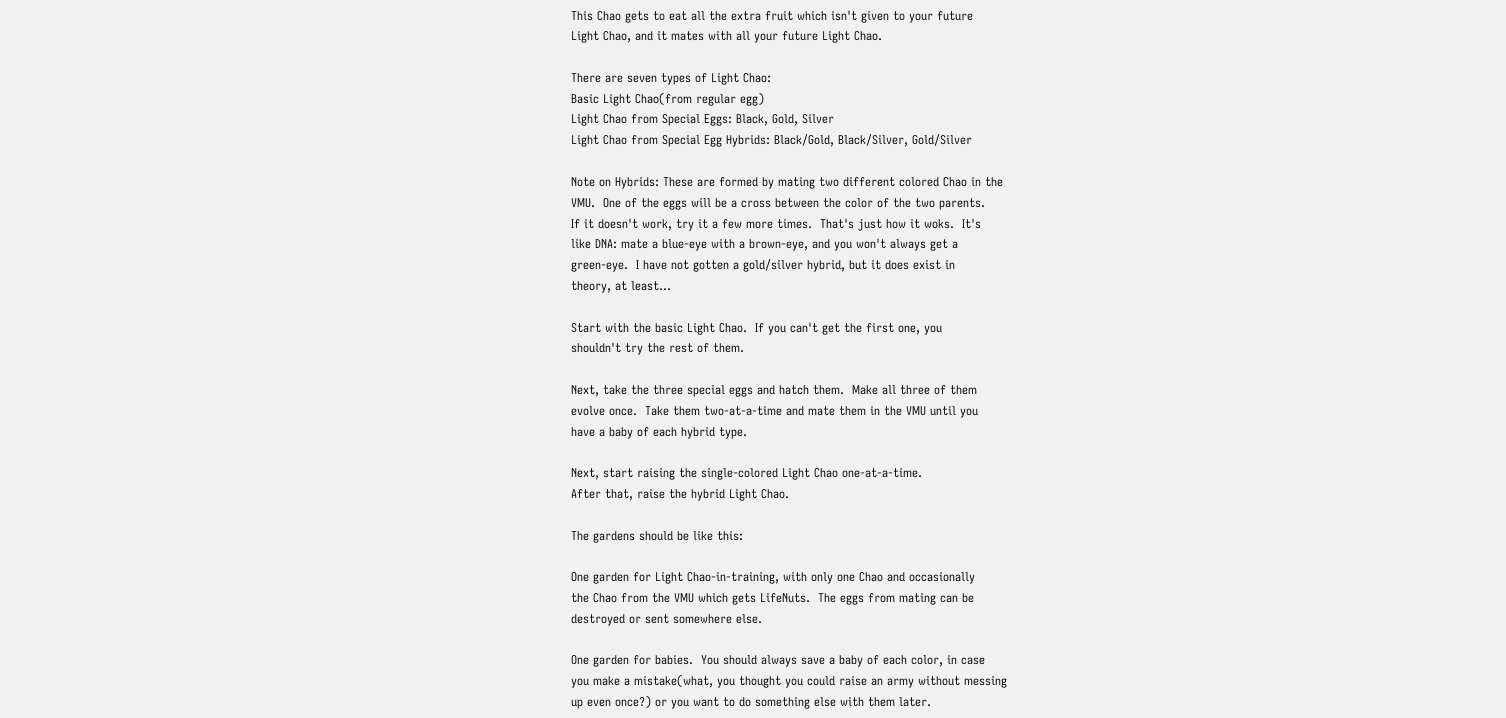This Chao gets to eat all the extra fruit which isn't given to your future
Light Chao, and it mates with all your future Light Chao.

There are seven types of Light Chao:
Basic Light Chao(from regular egg)
Light Chao from Special Eggs: Black, Gold, Silver
Light Chao from Special Egg Hybrids: Black/Gold, Black/Silver, Gold/Silver

Note on Hybrids: These are formed by mating two different colored Chao in the
VMU.  One of the eggs will be a cross between the color of the two parents.
If it doesn't work, try it a few more times.  That's just how it woks.  It's
like DNA: mate a blue-eye with a brown-eye, and you won't always get a
green-eye.  I have not gotten a gold/silver hybrid, but it does exist in
theory, at least...

Start with the basic Light Chao.  If you can't get the first one, you
shouldn't try the rest of them.

Next, take the three special eggs and hatch them.  Make all three of them
evolve once.  Take them two-at-a-time and mate them in the VMU until you
have a baby of each hybrid type.

Next, start raising the single-colored Light Chao one-at-a-time.
After that, raise the hybrid Light Chao.

The gardens should be like this:

One garden for Light Chao-in-training, with only one Chao and occasionally
the Chao from the VMU which gets LifeNuts.  The eggs from mating can be
destroyed or sent somewhere else.

One garden for babies.  You should always save a baby of each color, in case
you make a mistake(what, you thought you could raise an army without messing
up even once?) or you want to do something else with them later.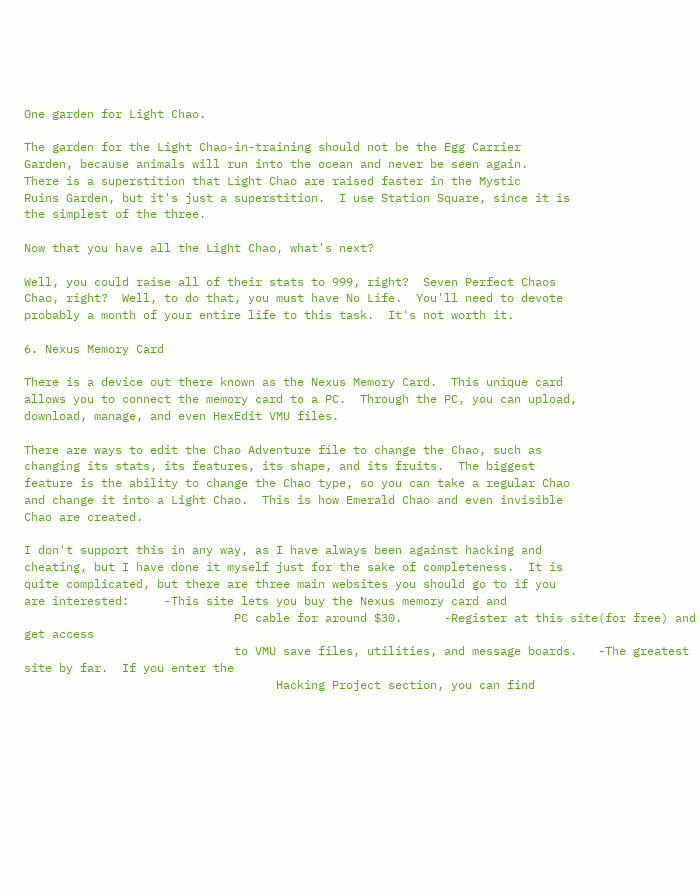One garden for Light Chao.

The garden for the Light Chao-in-training should not be the Egg Carrier
Garden, because animals will run into the ocean and never be seen again.
There is a superstition that Light Chao are raised faster in the Mystic
Ruins Garden, but it's just a superstition.  I use Station Square, since it is
the simplest of the three.

Now that you have all the Light Chao, what's next?

Well, you could raise all of their stats to 999, right?  Seven Perfect Chaos
Chao, right?  Well, to do that, you must have No Life.  You'll need to devote
probably a month of your entire life to this task.  It's not worth it.

6. Nexus Memory Card

There is a device out there known as the Nexus Memory Card.  This unique card
allows you to connect the memory card to a PC.  Through the PC, you can upload,
download, manage, and even HexEdit VMU files.

There are ways to edit the Chao Adventure file to change the Chao, such as
changing its stats, its features, its shape, and its fruits.  The biggest
feature is the ability to change the Chao type, so you can take a regular Chao
and change it into a Light Chao.  This is how Emerald Chao and even invisible
Chao are created.

I don't support this in any way, as I have always been against hacking and
cheating, but I have done it myself just for the sake of completeness.  It is
quite complicated, but there are three main websites you should go to if you
are interested:     -This site lets you buy the Nexus memory card and
                              PC cable for around $30.      -Register at this site(for free) and get access
                              to VMU save files, utilities, and message boards.   -The greatest site by far.  If you enter the
                                    Hacking Project section, you can find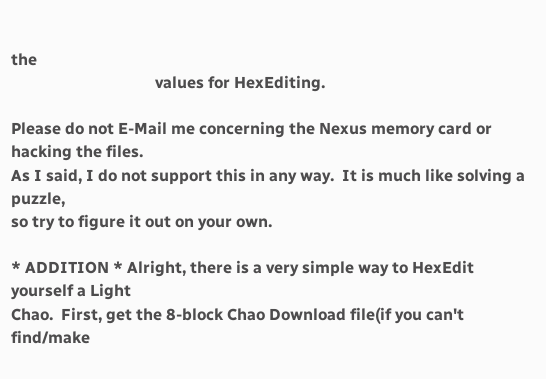the
                                    values for HexEditing.

Please do not E-Mail me concerning the Nexus memory card or hacking the files.
As I said, I do not support this in any way.  It is much like solving a puzzle,
so try to figure it out on your own.

* ADDITION * Alright, there is a very simple way to HexEdit yourself a Light
Chao.  First, get the 8-block Chao Download file(if you can't find/make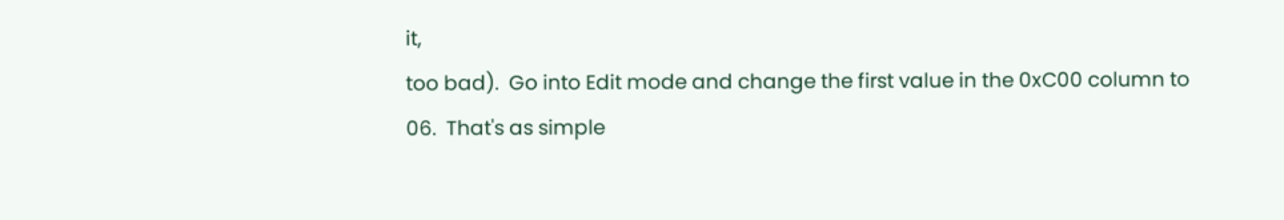it,
too bad).  Go into Edit mode and change the first value in the 0xC00 column to
06.  That's as simple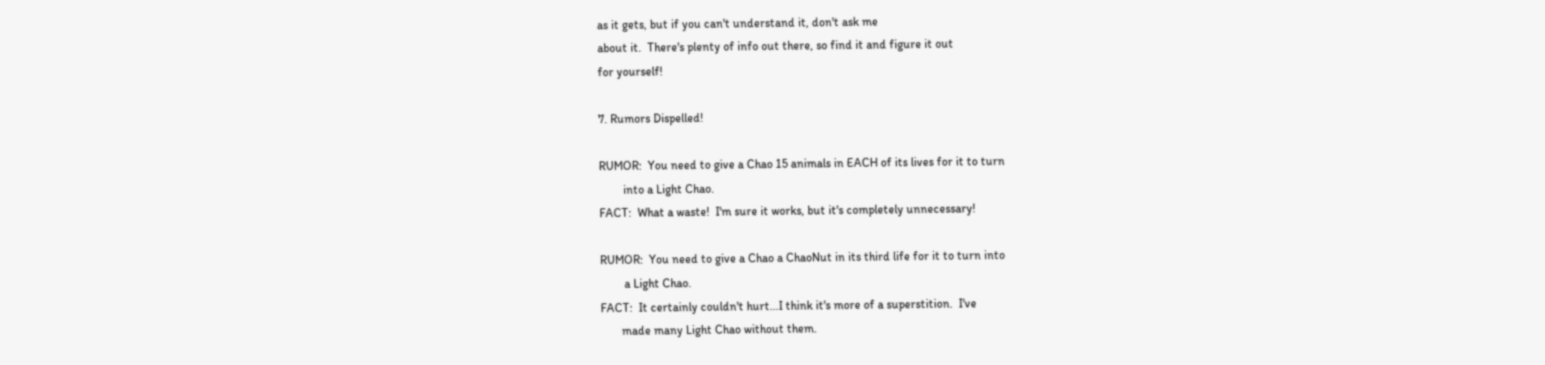as it gets, but if you can't understand it, don't ask me
about it.  There's plenty of info out there, so find it and figure it out
for yourself!

7. Rumors Dispelled!

RUMOR:  You need to give a Chao 15 animals in EACH of its lives for it to turn
        into a Light Chao.
FACT:  What a waste!  I'm sure it works, but it's completely unnecessary!

RUMOR:  You need to give a Chao a ChaoNut in its third life for it to turn into
        a Light Chao.
FACT:  It certainly couldn't hurt...I think it's more of a superstition.  I've
       made many Light Chao without them.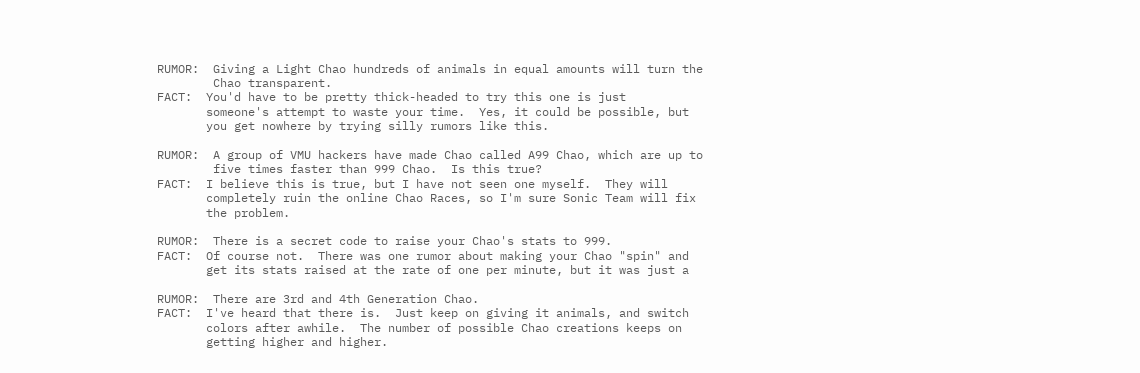RUMOR:  Giving a Light Chao hundreds of animals in equal amounts will turn the
        Chao transparent.
FACT:  You'd have to be pretty thick-headed to try this one is just
       someone's attempt to waste your time.  Yes, it could be possible, but
       you get nowhere by trying silly rumors like this.

RUMOR:  A group of VMU hackers have made Chao called A99 Chao, which are up to
        five times faster than 999 Chao.  Is this true?
FACT:  I believe this is true, but I have not seen one myself.  They will
       completely ruin the online Chao Races, so I'm sure Sonic Team will fix
       the problem.

RUMOR:  There is a secret code to raise your Chao's stats to 999.
FACT:  Of course not.  There was one rumor about making your Chao "spin" and
       get its stats raised at the rate of one per minute, but it was just a

RUMOR:  There are 3rd and 4th Generation Chao.
FACT:  I've heard that there is.  Just keep on giving it animals, and switch
       colors after awhile.  The number of possible Chao creations keeps on
       getting higher and higher.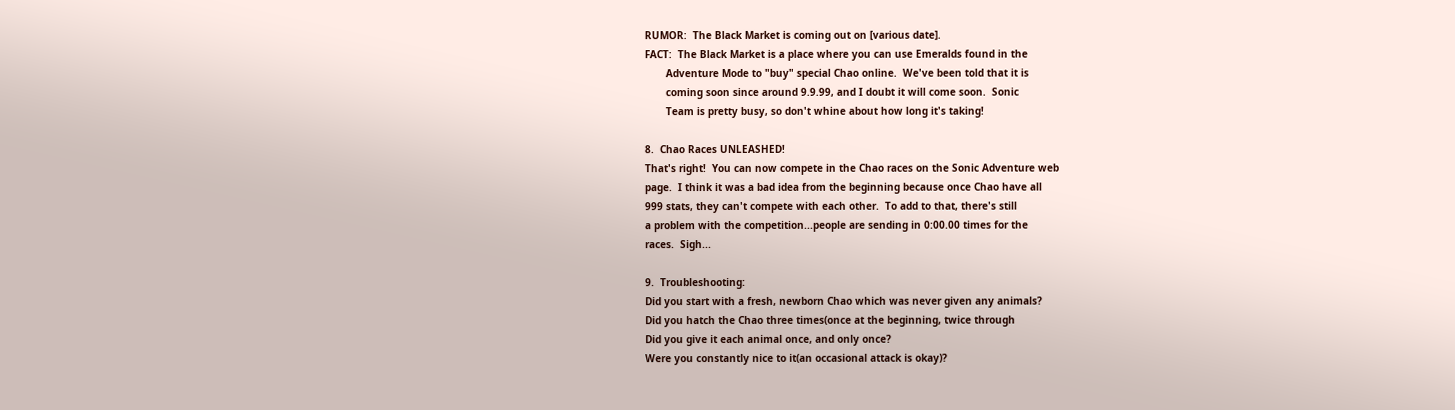RUMOR:  The Black Market is coming out on [various date].
FACT:  The Black Market is a place where you can use Emeralds found in the
       Adventure Mode to "buy" special Chao online.  We've been told that it is
       coming soon since around 9.9.99, and I doubt it will come soon.  Sonic
       Team is pretty busy, so don't whine about how long it's taking!

8.  Chao Races UNLEASHED!
That's right!  You can now compete in the Chao races on the Sonic Adventure web
page.  I think it was a bad idea from the beginning because once Chao have all
999 stats, they can't compete with each other.  To add to that, there's still
a problem with the competition...people are sending in 0:00.00 times for the
races.  Sigh...

9.  Troubleshooting:
Did you start with a fresh, newborn Chao which was never given any animals?
Did you hatch the Chao three times(once at the beginning, twice through
Did you give it each animal once, and only once?
Were you constantly nice to it(an occasional attack is okay)?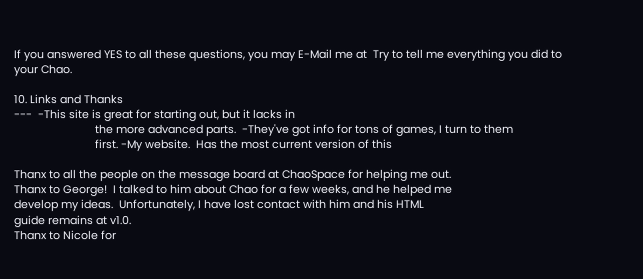If you answered YES to all these questions, you may E-Mail me at  Try to tell me everything you did to your Chao.

10. Links and Thanks
---  -This site is great for starting out, but it lacks in
                           the more advanced parts.  -They've got info for tons of games, I turn to them
                           first. -My website.  Has the most current version of this

Thanx to all the people on the message board at ChaoSpace for helping me out.
Thanx to George!  I talked to him about Chao for a few weeks, and he helped me
develop my ideas.  Unfortunately, I have lost contact with him and his HTML
guide remains at v1.0.
Thanx to Nicole for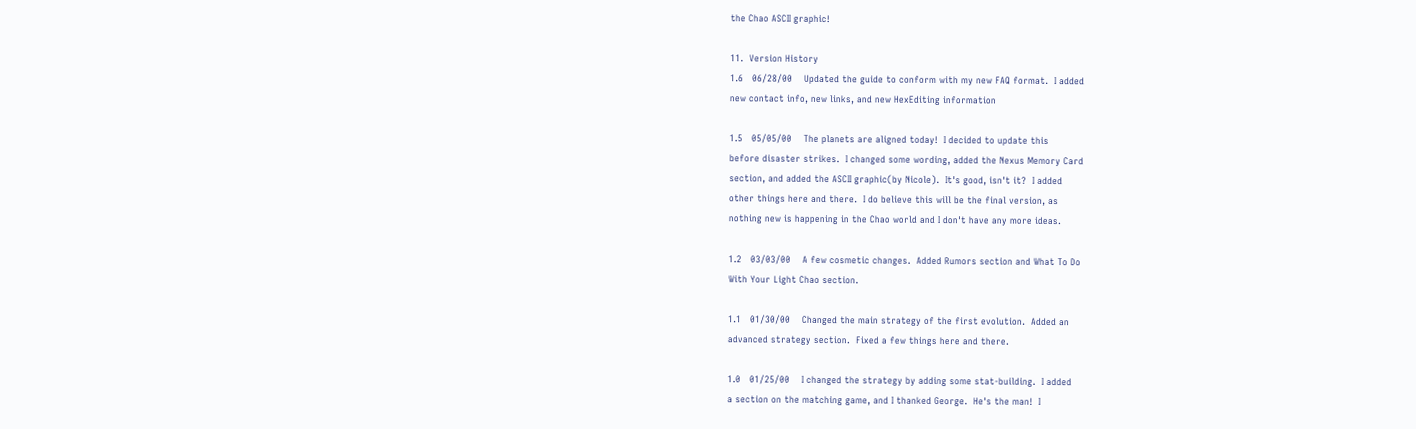the Chao ASCII graphic!

11.  Version History
1.6   06/28/00    Updated the guide to conform with my new FAQ format.  I added
new contact info, new links, and new HexEditing information

1.5   05/05/00    The planets are aligned today!  I decided to update this
before disaster strikes.  I changed some wording, added the Nexus Memory Card
section, and added the ASCII graphic(by Nicole).  It's good, isn't it?  I added
other things here and there.  I do believe this will be the final version, as
nothing new is happening in the Chao world and I don't have any more ideas.

1.2   03/03/00    A few cosmetic changes.  Added Rumors section and What To Do
With Your Light Chao section.

1.1   01/30/00    Changed the main strategy of the first evolution.  Added an
advanced strategy section.  Fixed a few things here and there.

1.0   01/25/00    I changed the strategy by adding some stat-building.  I added
a section on the matching game, and I thanked George.  He's the man!  I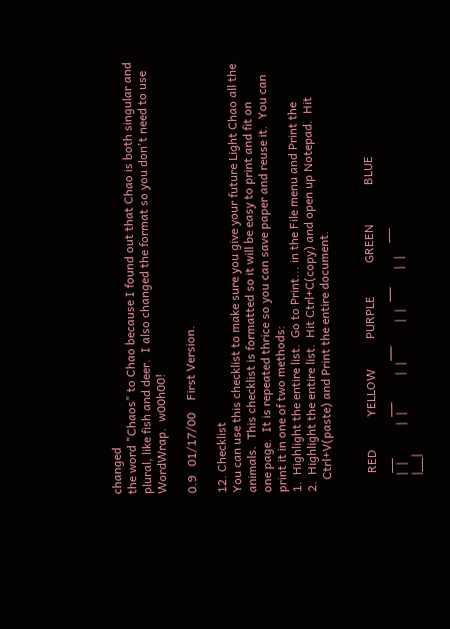changed
the word "Chaos" to Chao because I found out that Chao is both singular and
plural, like fish and deer.  I also changed the format so you don't need to use
WordWrap.  w00h00!

0.9   01/17/00    First Version.

12. Checklist
You can use this checklist to make sure you give your future Light Chao all the
animals.  This checklist is formatted so it will be easy to print and fit on
one page.  It is repeated thrice so you can save paper and reuse it.  You can
print it in one of two methods:
1.  Highlight the entire list.  Go to Print... in the File menu and Print the
2.  Highlight the entire list.  Hit Ctrl+C(copy) and open up Notepad.  Hit
    Ctrl+V(paste) and Print the entire document.


      RED           YELLOW          PURPLE           GREEN             BLUE
      __              __              __               __               __
     |  |            |  |            |  |             |  |             |  |
     |__|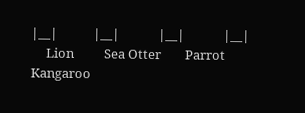|__|            |__|             |__|             |__|
     Lion          Sea Otter        Parrot          Kangaroo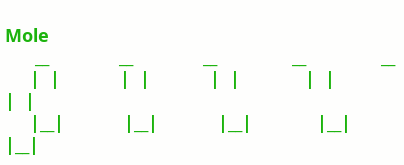Mole
      __              __              __               __               __
     |  |            |  |            |  |             |  |             |  |
     |__|            |__|            |__|             |__|             |__|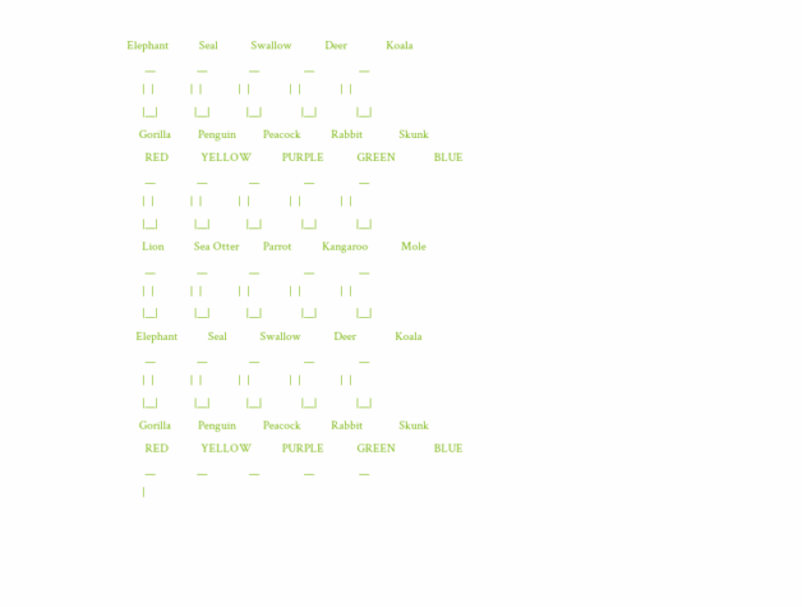Elephant          Seal           Swallow           Deer             Koala
      __              __              __               __               __
     |  |            |  |            |  |             |  |             |  |
     |__|            |__|            |__|             |__|             |__|
    Gorilla         Penguin         Peacock          Rabbit            Skunk
      RED           YELLOW          PURPLE           GREEN             BLUE
      __              __              __               __               __
     |  |            |  |            |  |             |  |             |  |
     |__|            |__|            |__|             |__|             |__|
     Lion          Sea Otter        Parrot          Kangaroo           Mole
      __              __              __               __               __
     |  |            |  |            |  |             |  |             |  |
     |__|            |__|            |__|             |__|             |__|
   Elephant          Seal           Swallow           Deer             Koala
      __              __              __               __               __
     |  |            |  |            |  |             |  |             |  |
     |__|            |__|            |__|             |__|             |__|
    Gorilla         Penguin         Peacock          Rabbit            Skunk
      RED           YELLOW          PURPLE           GREEN             BLUE
      __              __              __               __               __
     |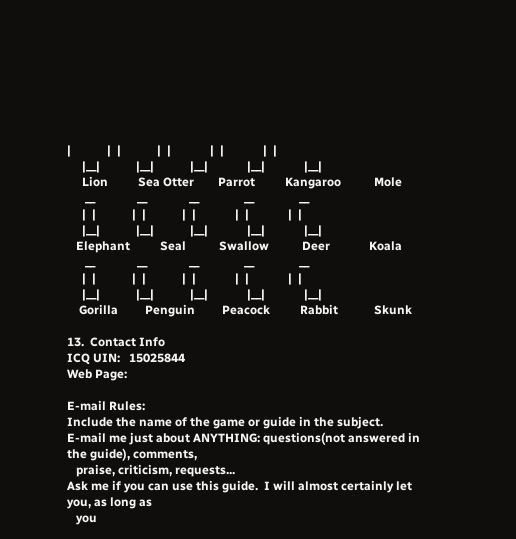|            |  |            |  |             |  |             |  |
     |__|            |__|            |__|             |__|             |__|
     Lion          Sea Otter        Parrot          Kangaroo           Mole
      __              __              __               __               __
     |  |            |  |            |  |             |  |             |  |
     |__|            |__|            |__|             |__|             |__|
   Elephant          Seal           Swallow           Deer             Koala
      __              __              __               __               __
     |  |            |  |            |  |             |  |             |  |
     |__|            |__|            |__|             |__|             |__|
    Gorilla         Penguin         Peacock          Rabbit            Skunk

13.  Contact Info
ICQ UIN:   15025844
Web Page:

E-mail Rules:
Include the name of the game or guide in the subject.
E-mail me just about ANYTHING: questions(not answered in the guide), comments,
   praise, criticism, requests...
Ask me if you can use this guide.  I will almost certainly let you, as long as
   you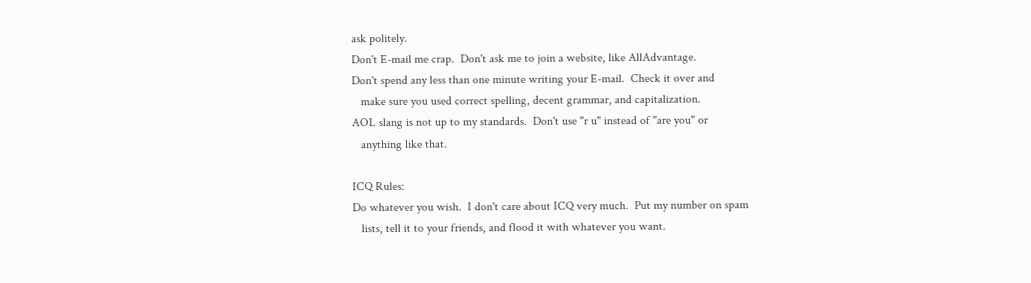ask politely.
Don't E-mail me crap.  Don't ask me to join a website, like AllAdvantage.
Don't spend any less than one minute writing your E-mail.  Check it over and
   make sure you used correct spelling, decent grammar, and capitalization.
AOL slang is not up to my standards.  Don't use "r u" instead of "are you" or
   anything like that.

ICQ Rules:
Do whatever you wish.  I don't care about ICQ very much.  Put my number on spam
   lists, tell it to your friends, and flood it with whatever you want.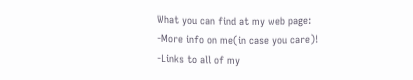What you can find at my web page:
-More info on me(in case you care)!
-Links to all of my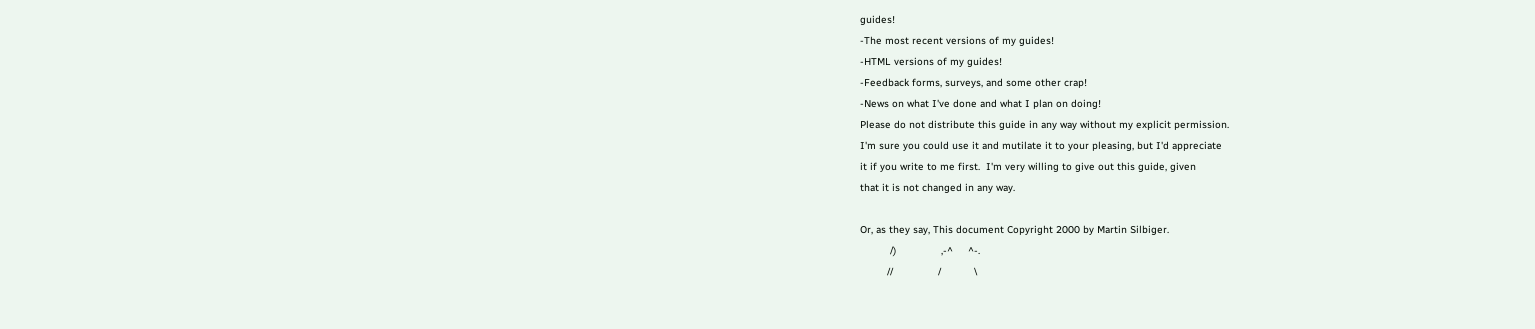guides!
-The most recent versions of my guides!
-HTML versions of my guides!
-Feedback forms, surveys, and some other crap!
-News on what I've done and what I plan on doing!
Please do not distribute this guide in any way without my explicit permission.
I'm sure you could use it and mutilate it to your pleasing, but I'd appreciate
it if you write to me first.  I'm very willing to give out this guide, given
that it is not changed in any way.

Or, as they say, This document Copyright 2000 by Martin Silbiger.
          /)               ,-^     ^-.
         //               /           \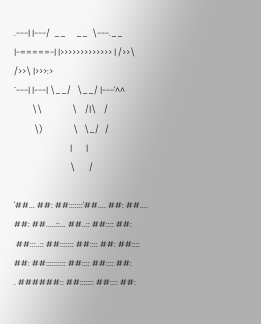.---| |---/  __     __  \---.__
|-=====-| |>>>>>>>>>>>>> | />>\   />>\ |>>>:>
`---| |---| \__/   \__/ |---'^^
         \\               \    /|\    /
          \)               \   \_/   /
                            |       |
                            \       /

'##... ##: ##:::::::'##.... ##: ##.... ##: ##.....::... ##..:: ##:::: ##:
 ##:::..:: ##::::::: ##:::: ##: ##:::: ##: ##:::::::::: ##:::: ##:::: ##:
. ######:: ##::::::: ##:::: ##: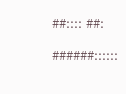##:::: ##: ######::::::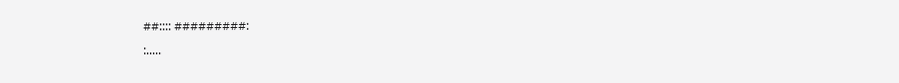##:::: #########:
:.....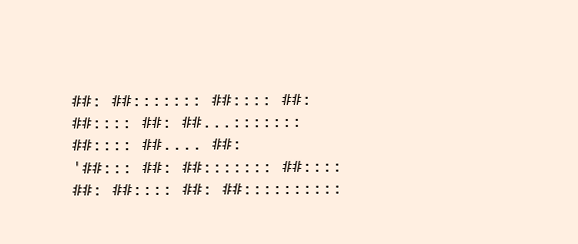##: ##::::::: ##:::: ##: ##:::: ##: ##...::::::: ##:::: ##.... ##:
'##::: ##: ##::::::: ##:::: ##: ##:::: ##: ##::::::::::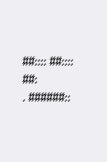##:::: ##:::: ##:
. ######::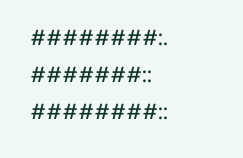########:. #######:: ########::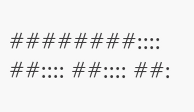########:::: ##:::: ##:::: ##: